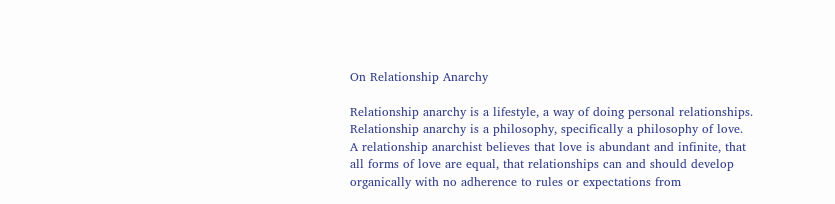On Relationship Anarchy

Relationship anarchy is a lifestyle, a way of doing personal relationships. Relationship anarchy is a philosophy, specifically a philosophy of love. A relationship anarchist believes that love is abundant and infinite, that all forms of love are equal, that relationships can and should develop organically with no adherence to rules or expectations from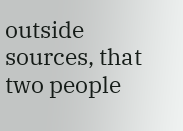outside sources, that two people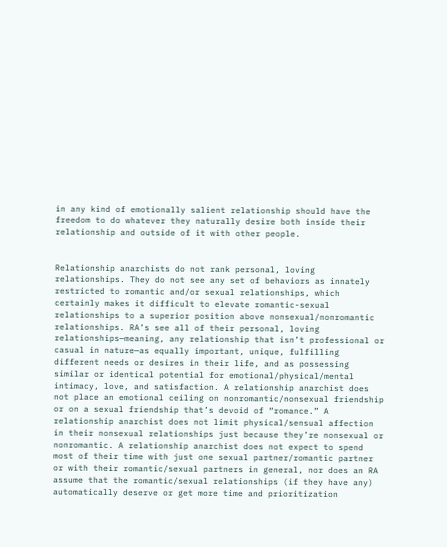in any kind of emotionally salient relationship should have the freedom to do whatever they naturally desire both inside their relationship and outside of it with other people.


Relationship anarchists do not rank personal, loving relationships. They do not see any set of behaviors as innately restricted to romantic and/or sexual relationships, which certainly makes it difficult to elevate romantic-sexual relationships to a superior position above nonsexual/nonromantic relationships. RA’s see all of their personal, loving relationships—meaning, any relationship that isn’t professional or casual in nature—as equally important, unique, fulfilling different needs or desires in their life, and as possessing similar or identical potential for emotional/physical/mental intimacy, love, and satisfaction. A relationship anarchist does not place an emotional ceiling on nonromantic/nonsexual friendship or on a sexual friendship that’s devoid of “romance.” A relationship anarchist does not limit physical/sensual affection in their nonsexual relationships just because they’re nonsexual or nonromantic. A relationship anarchist does not expect to spend most of their time with just one sexual partner/romantic partner or with their romantic/sexual partners in general, nor does an RA assume that the romantic/sexual relationships (if they have any) automatically deserve or get more time and prioritization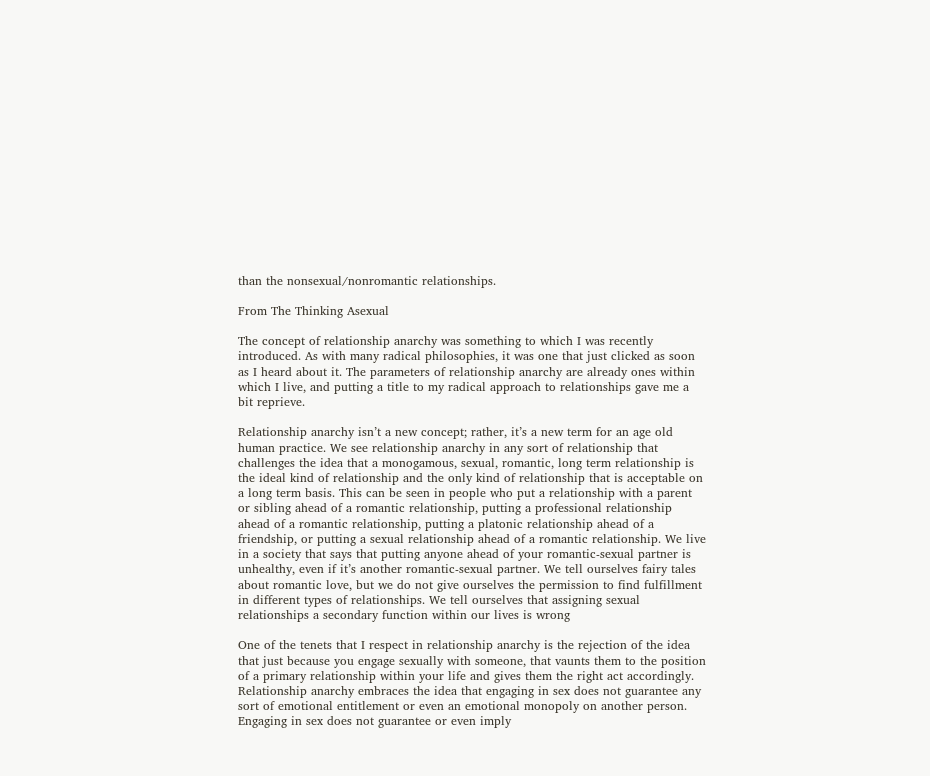than the nonsexual/nonromantic relationships.

From The Thinking Asexual

The concept of relationship anarchy was something to which I was recently introduced. As with many radical philosophies, it was one that just clicked as soon as I heard about it. The parameters of relationship anarchy are already ones within which I live, and putting a title to my radical approach to relationships gave me a bit reprieve.

Relationship anarchy isn’t a new concept; rather, it’s a new term for an age old human practice. We see relationship anarchy in any sort of relationship that challenges the idea that a monogamous, sexual, romantic, long term relationship is the ideal kind of relationship and the only kind of relationship that is acceptable on a long term basis. This can be seen in people who put a relationship with a parent or sibling ahead of a romantic relationship, putting a professional relationship ahead of a romantic relationship, putting a platonic relationship ahead of a friendship, or putting a sexual relationship ahead of a romantic relationship. We live in a society that says that putting anyone ahead of your romantic-sexual partner is unhealthy, even if it’s another romantic-sexual partner. We tell ourselves fairy tales about romantic love, but we do not give ourselves the permission to find fulfillment in different types of relationships. We tell ourselves that assigning sexual relationships a secondary function within our lives is wrong

One of the tenets that I respect in relationship anarchy is the rejection of the idea that just because you engage sexually with someone, that vaunts them to the position of a primary relationship within your life and gives them the right act accordingly. Relationship anarchy embraces the idea that engaging in sex does not guarantee any sort of emotional entitlement or even an emotional monopoly on another person. Engaging in sex does not guarantee or even imply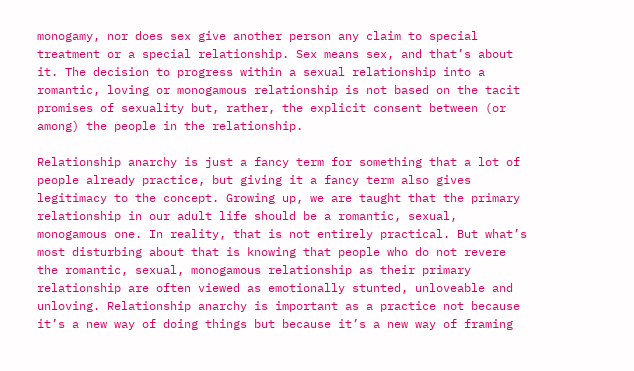monogamy, nor does sex give another person any claim to special treatment or a special relationship. Sex means sex, and that’s about it. The decision to progress within a sexual relationship into a romantic, loving or monogamous relationship is not based on the tacit promises of sexuality but, rather, the explicit consent between (or among) the people in the relationship.

Relationship anarchy is just a fancy term for something that a lot of people already practice, but giving it a fancy term also gives legitimacy to the concept. Growing up, we are taught that the primary relationship in our adult life should be a romantic, sexual, monogamous one. In reality, that is not entirely practical. But what’s most disturbing about that is knowing that people who do not revere the romantic, sexual, monogamous relationship as their primary relationship are often viewed as emotionally stunted, unloveable and unloving. Relationship anarchy is important as a practice not because it’s a new way of doing things but because it’s a new way of framing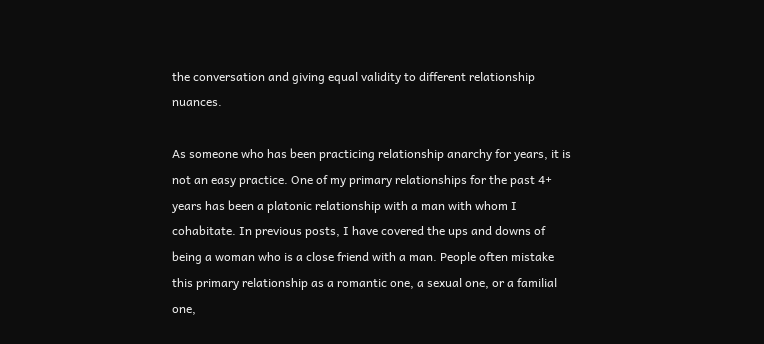the conversation and giving equal validity to different relationship nuances.

As someone who has been practicing relationship anarchy for years, it is not an easy practice. One of my primary relationships for the past 4+ years has been a platonic relationship with a man with whom I cohabitate. In previous posts, I have covered the ups and downs of being a woman who is a close friend with a man. People often mistake this primary relationship as a romantic one, a sexual one, or a familial one,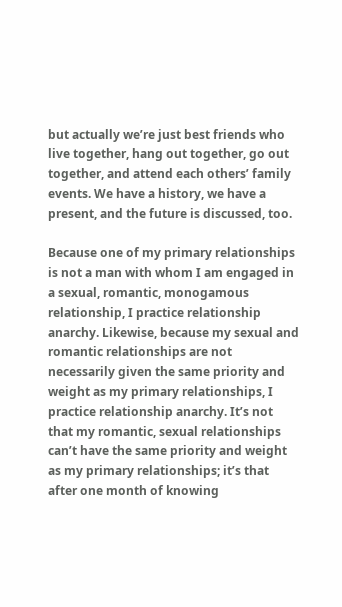but actually we’re just best friends who live together, hang out together, go out together, and attend each others’ family events. We have a history, we have a present, and the future is discussed, too.

Because one of my primary relationships is not a man with whom I am engaged in a sexual, romantic, monogamous relationship, I practice relationship anarchy. Likewise, because my sexual and romantic relationships are not necessarily given the same priority and weight as my primary relationships, I practice relationship anarchy. It’s not that my romantic, sexual relationships can’t have the same priority and weight as my primary relationships; it’s that after one month of knowing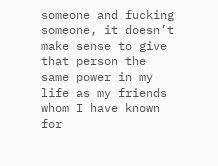someone and fucking someone, it doesn’t make sense to give that person the same power in my life as my friends whom I have known for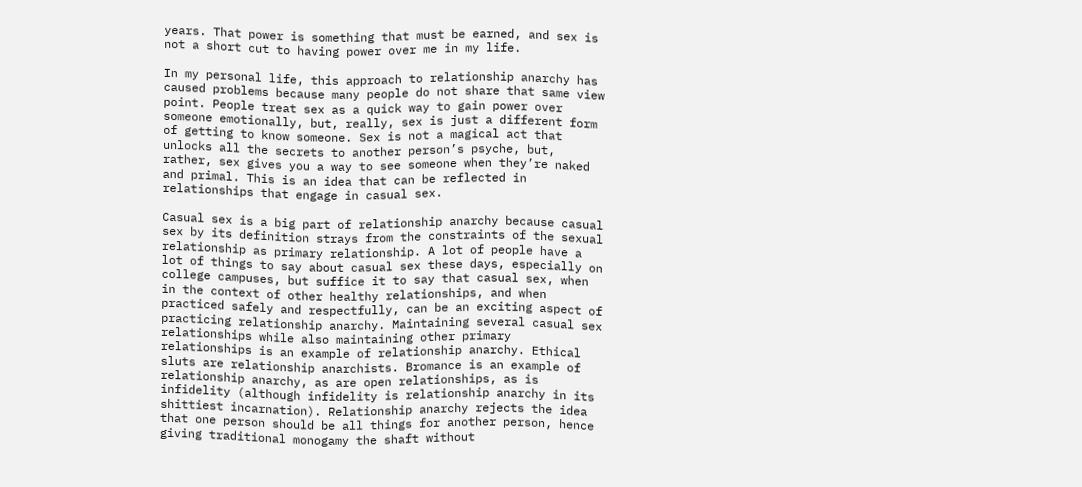years. That power is something that must be earned, and sex is not a short cut to having power over me in my life.

In my personal life, this approach to relationship anarchy has caused problems because many people do not share that same view point. People treat sex as a quick way to gain power over someone emotionally, but, really, sex is just a different form of getting to know someone. Sex is not a magical act that unlocks all the secrets to another person’s psyche, but, rather, sex gives you a way to see someone when they’re naked and primal. This is an idea that can be reflected in relationships that engage in casual sex.

Casual sex is a big part of relationship anarchy because casual sex by its definition strays from the constraints of the sexual relationship as primary relationship. A lot of people have a lot of things to say about casual sex these days, especially on college campuses, but suffice it to say that casual sex, when in the context of other healthy relationships, and when practiced safely and respectfully, can be an exciting aspect of practicing relationship anarchy. Maintaining several casual sex relationships while also maintaining other primary relationships is an example of relationship anarchy. Ethical sluts are relationship anarchists. Bromance is an example of relationship anarchy, as are open relationships, as is infidelity (although infidelity is relationship anarchy in its shittiest incarnation). Relationship anarchy rejects the idea that one person should be all things for another person, hence giving traditional monogamy the shaft without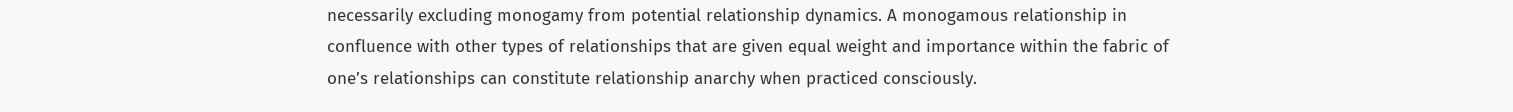necessarily excluding monogamy from potential relationship dynamics. A monogamous relationship in confluence with other types of relationships that are given equal weight and importance within the fabric of one’s relationships can constitute relationship anarchy when practiced consciously.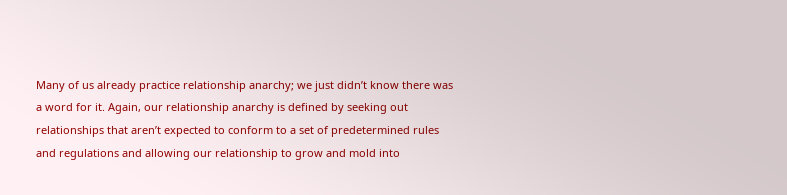Many of us already practice relationship anarchy; we just didn’t know there was a word for it. Again, our relationship anarchy is defined by seeking out relationships that aren’t expected to conform to a set of predetermined rules and regulations and allowing our relationship to grow and mold into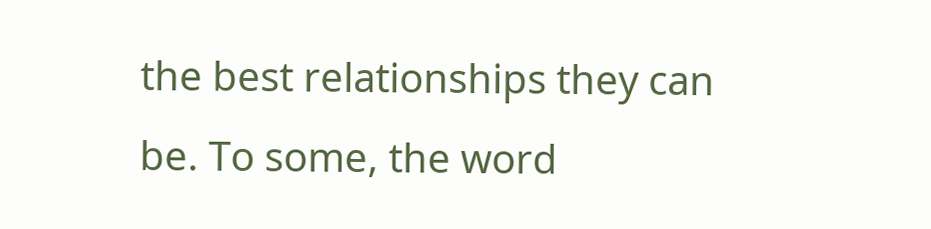the best relationships they can be. To some, the word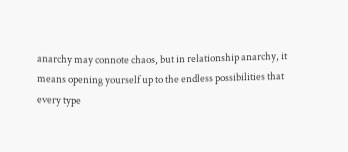anarchy may connote chaos, but in relationship anarchy, it means opening yourself up to the endless possibilities that every type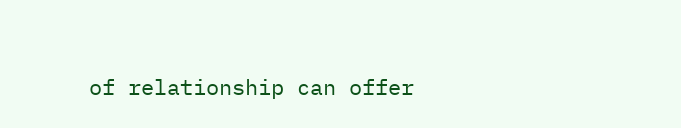of relationship can offer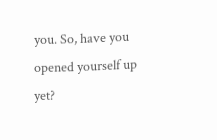you. So, have you opened yourself up yet?